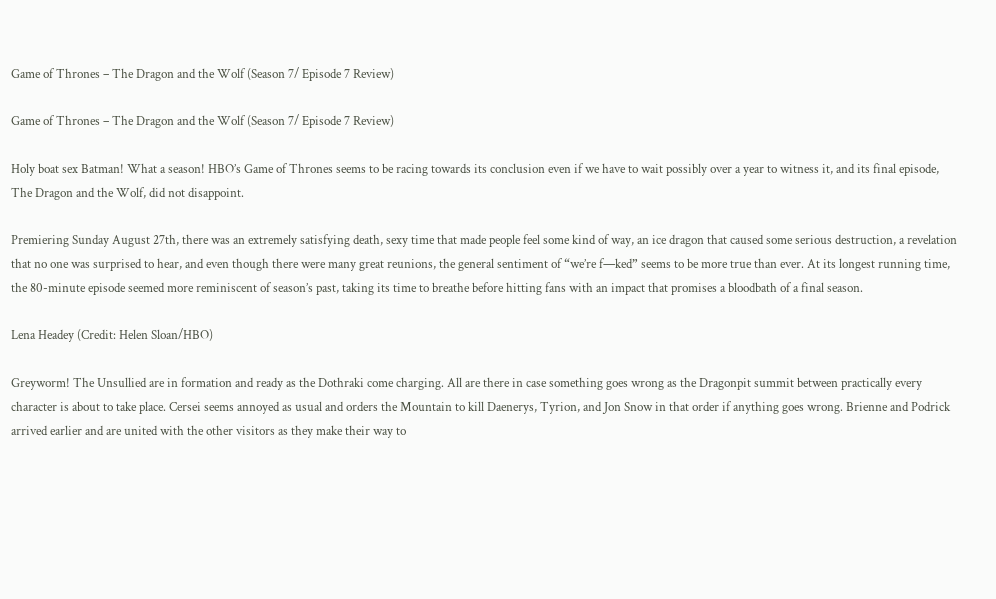Game of Thrones – The Dragon and the Wolf (Season 7/ Episode 7 Review)

Game of Thrones – The Dragon and the Wolf (Season 7/ Episode 7 Review)

Holy boat sex Batman! What a season! HBO’s Game of Thrones seems to be racing towards its conclusion even if we have to wait possibly over a year to witness it, and its final episode, The Dragon and the Wolf, did not disappoint.

Premiering Sunday August 27th, there was an extremely satisfying death, sexy time that made people feel some kind of way, an ice dragon that caused some serious destruction, a revelation that no one was surprised to hear, and even though there were many great reunions, the general sentiment of “we’re f—ked” seems to be more true than ever. At its longest running time, the 80-minute episode seemed more reminiscent of season’s past, taking its time to breathe before hitting fans with an impact that promises a bloodbath of a final season.

Lena Headey (Credit: Helen Sloan/HBO)

Greyworm! The Unsullied are in formation and ready as the Dothraki come charging. All are there in case something goes wrong as the Dragonpit summit between practically every character is about to take place. Cersei seems annoyed as usual and orders the Mountain to kill Daenerys, Tyrion, and Jon Snow in that order if anything goes wrong. Brienne and Podrick arrived earlier and are united with the other visitors as they make their way to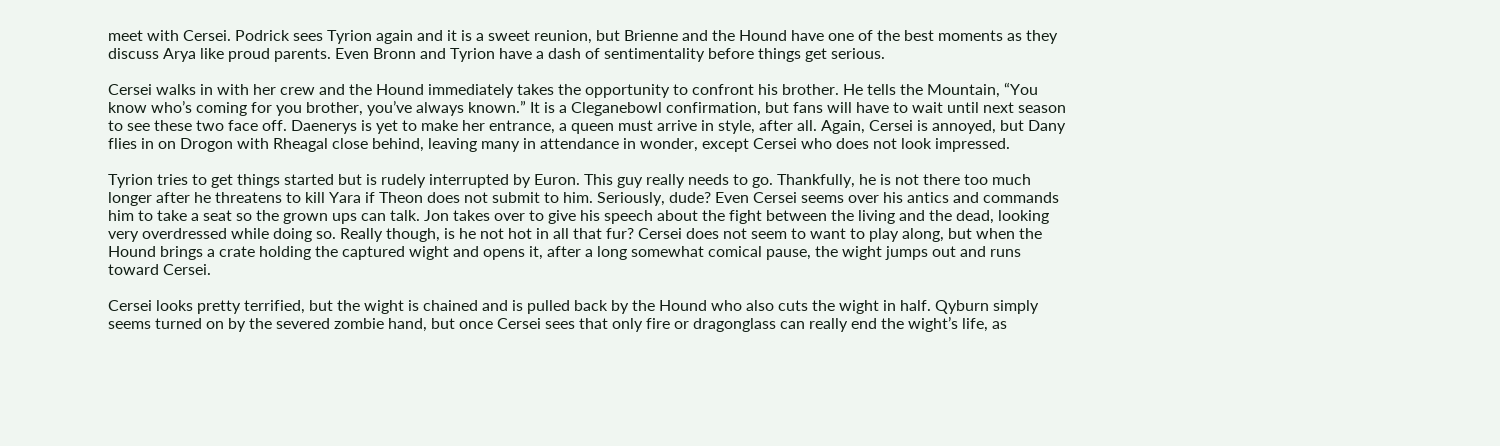meet with Cersei. Podrick sees Tyrion again and it is a sweet reunion, but Brienne and the Hound have one of the best moments as they discuss Arya like proud parents. Even Bronn and Tyrion have a dash of sentimentality before things get serious.

Cersei walks in with her crew and the Hound immediately takes the opportunity to confront his brother. He tells the Mountain, “You know who’s coming for you brother, you’ve always known.” It is a Cleganebowl confirmation, but fans will have to wait until next season to see these two face off. Daenerys is yet to make her entrance, a queen must arrive in style, after all. Again, Cersei is annoyed, but Dany flies in on Drogon with Rheagal close behind, leaving many in attendance in wonder, except Cersei who does not look impressed.

Tyrion tries to get things started but is rudely interrupted by Euron. This guy really needs to go. Thankfully, he is not there too much longer after he threatens to kill Yara if Theon does not submit to him. Seriously, dude? Even Cersei seems over his antics and commands him to take a seat so the grown ups can talk. Jon takes over to give his speech about the fight between the living and the dead, looking very overdressed while doing so. Really though, is he not hot in all that fur? Cersei does not seem to want to play along, but when the Hound brings a crate holding the captured wight and opens it, after a long somewhat comical pause, the wight jumps out and runs toward Cersei.

Cersei looks pretty terrified, but the wight is chained and is pulled back by the Hound who also cuts the wight in half. Qyburn simply seems turned on by the severed zombie hand, but once Cersei sees that only fire or dragonglass can really end the wight’s life, as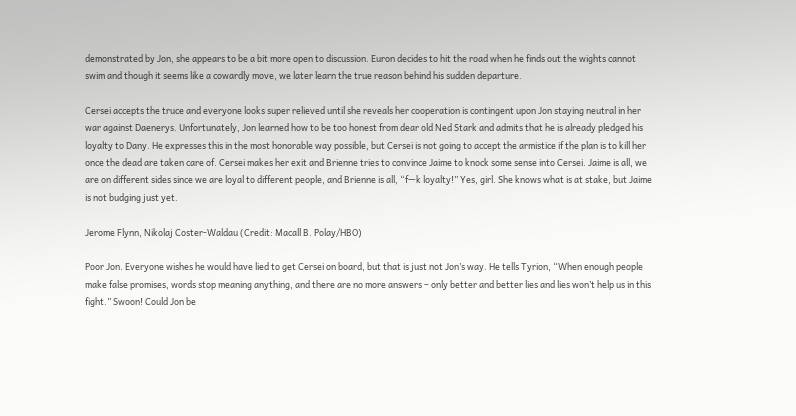demonstrated by Jon, she appears to be a bit more open to discussion. Euron decides to hit the road when he finds out the wights cannot swim and though it seems like a cowardly move, we later learn the true reason behind his sudden departure.

Cersei accepts the truce and everyone looks super relieved until she reveals her cooperation is contingent upon Jon staying neutral in her war against Daenerys. Unfortunately, Jon learned how to be too honest from dear old Ned Stark and admits that he is already pledged his loyalty to Dany. He expresses this in the most honorable way possible, but Cersei is not going to accept the armistice if the plan is to kill her once the dead are taken care of. Cersei makes her exit and Brienne tries to convince Jaime to knock some sense into Cersei. Jaime is all, we are on different sides since we are loyal to different people, and Brienne is all, “f—k loyalty!” Yes, girl. She knows what is at stake, but Jaime is not budging just yet.

Jerome Flynn, Nikolaj Coster-Waldau (Credit: Macall B. Polay/HBO)

Poor Jon. Everyone wishes he would have lied to get Cersei on board, but that is just not Jon’s way. He tells Tyrion, “When enough people make false promises, words stop meaning anything, and there are no more answers – only better and better lies and lies won’t help us in this fight.” Swoon! Could Jon be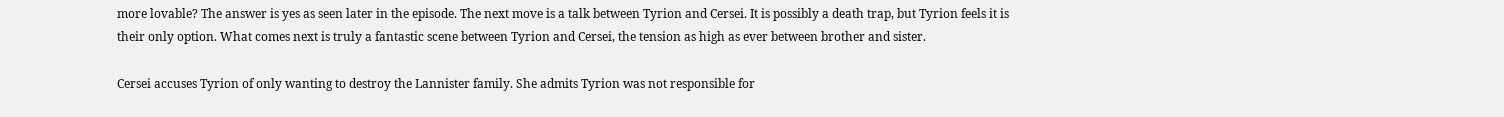more lovable? The answer is yes as seen later in the episode. The next move is a talk between Tyrion and Cersei. It is possibly a death trap, but Tyrion feels it is their only option. What comes next is truly a fantastic scene between Tyrion and Cersei, the tension as high as ever between brother and sister.

Cersei accuses Tyrion of only wanting to destroy the Lannister family. She admits Tyrion was not responsible for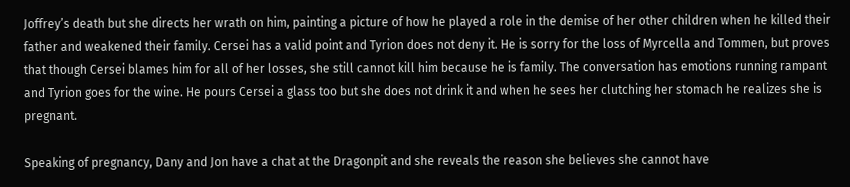Joffrey’s death but she directs her wrath on him, painting a picture of how he played a role in the demise of her other children when he killed their father and weakened their family. Cersei has a valid point and Tyrion does not deny it. He is sorry for the loss of Myrcella and Tommen, but proves that though Cersei blames him for all of her losses, she still cannot kill him because he is family. The conversation has emotions running rampant and Tyrion goes for the wine. He pours Cersei a glass too but she does not drink it and when he sees her clutching her stomach he realizes she is pregnant.

Speaking of pregnancy, Dany and Jon have a chat at the Dragonpit and she reveals the reason she believes she cannot have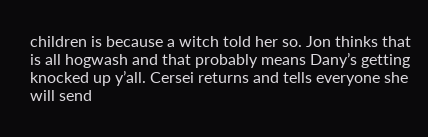children is because a witch told her so. Jon thinks that is all hogwash and that probably means Dany’s getting knocked up y’all. Cersei returns and tells everyone she will send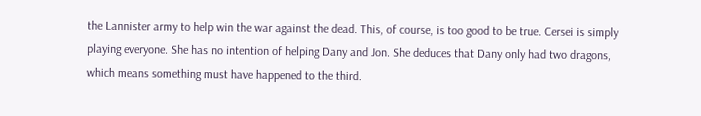the Lannister army to help win the war against the dead. This, of course, is too good to be true. Cersei is simply playing everyone. She has no intention of helping Dany and Jon. She deduces that Dany only had two dragons, which means something must have happened to the third.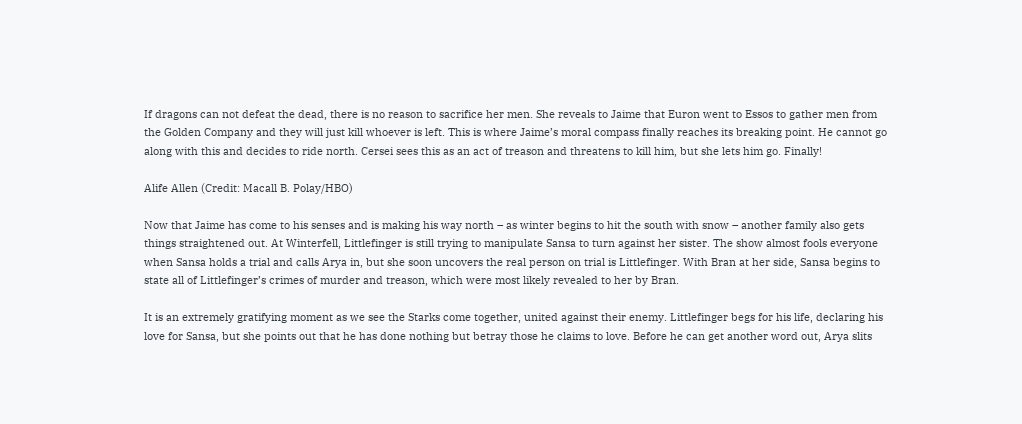If dragons can not defeat the dead, there is no reason to sacrifice her men. She reveals to Jaime that Euron went to Essos to gather men from the Golden Company and they will just kill whoever is left. This is where Jaime’s moral compass finally reaches its breaking point. He cannot go along with this and decides to ride north. Cersei sees this as an act of treason and threatens to kill him, but she lets him go. Finally!

Alife Allen (Credit: Macall B. Polay/HBO)

Now that Jaime has come to his senses and is making his way north – as winter begins to hit the south with snow – another family also gets things straightened out. At Winterfell, Littlefinger is still trying to manipulate Sansa to turn against her sister. The show almost fools everyone when Sansa holds a trial and calls Arya in, but she soon uncovers the real person on trial is Littlefinger. With Bran at her side, Sansa begins to state all of Littlefinger’s crimes of murder and treason, which were most likely revealed to her by Bran.

It is an extremely gratifying moment as we see the Starks come together, united against their enemy. Littlefinger begs for his life, declaring his love for Sansa, but she points out that he has done nothing but betray those he claims to love. Before he can get another word out, Arya slits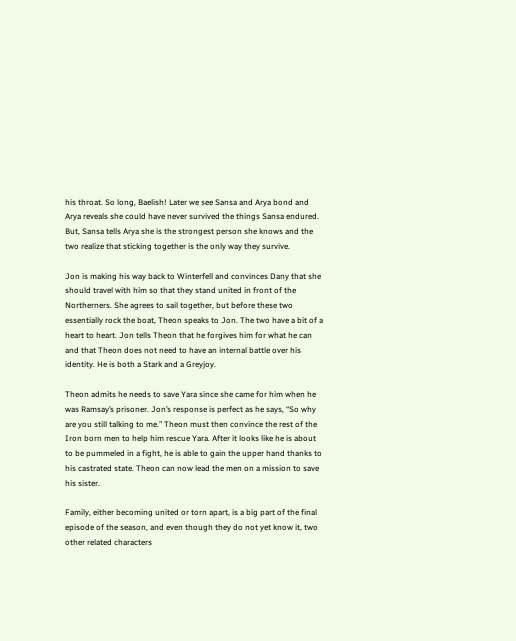his throat. So long, Baelish! Later we see Sansa and Arya bond and Arya reveals she could have never survived the things Sansa endured. But, Sansa tells Arya she is the strongest person she knows and the two realize that sticking together is the only way they survive.

Jon is making his way back to Winterfell and convinces Dany that she should travel with him so that they stand united in front of the Northerners. She agrees to sail together, but before these two essentially rock the boat, Theon speaks to Jon. The two have a bit of a heart to heart. Jon tells Theon that he forgives him for what he can and that Theon does not need to have an internal battle over his identity. He is both a Stark and a Greyjoy.

Theon admits he needs to save Yara since she came for him when he was Ramsay’s prisoner. Jon’s response is perfect as he says, “So why are you still talking to me.” Theon must then convince the rest of the Iron born men to help him rescue Yara. After it looks like he is about to be pummeled in a fight, he is able to gain the upper hand thanks to his castrated state. Theon can now lead the men on a mission to save his sister.

Family, either becoming united or torn apart, is a big part of the final episode of the season, and even though they do not yet know it, two other related characters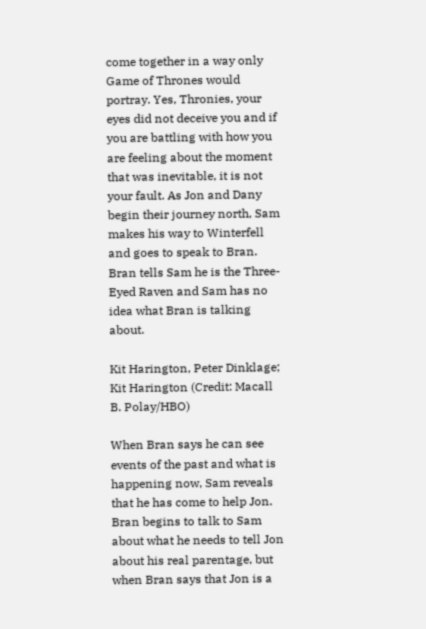come together in a way only Game of Thrones would portray. Yes, Thronies, your eyes did not deceive you and if you are battling with how you are feeling about the moment that was inevitable, it is not your fault. As Jon and Dany begin their journey north, Sam makes his way to Winterfell and goes to speak to Bran. Bran tells Sam he is the Three-Eyed Raven and Sam has no idea what Bran is talking about.

Kit Harington, Peter Dinklage; Kit Harington (Credit: Macall B. Polay/HBO)

When Bran says he can see events of the past and what is happening now, Sam reveals that he has come to help Jon. Bran begins to talk to Sam about what he needs to tell Jon about his real parentage, but when Bran says that Jon is a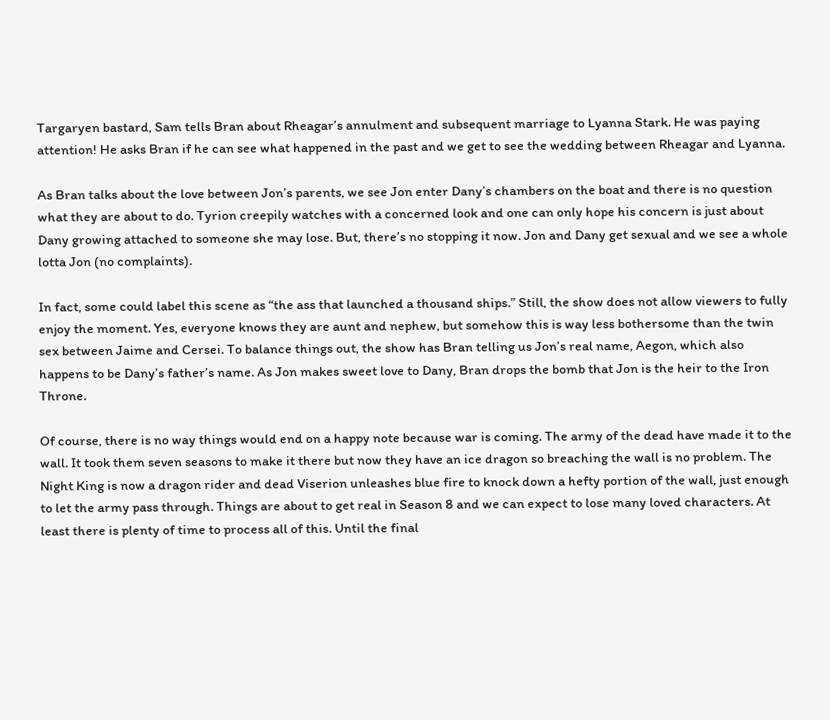Targaryen bastard, Sam tells Bran about Rheagar’s annulment and subsequent marriage to Lyanna Stark. He was paying attention! He asks Bran if he can see what happened in the past and we get to see the wedding between Rheagar and Lyanna.

As Bran talks about the love between Jon’s parents, we see Jon enter Dany’s chambers on the boat and there is no question what they are about to do. Tyrion creepily watches with a concerned look and one can only hope his concern is just about Dany growing attached to someone she may lose. But, there’s no stopping it now. Jon and Dany get sexual and we see a whole lotta Jon (no complaints).

In fact, some could label this scene as “the ass that launched a thousand ships.” Still, the show does not allow viewers to fully enjoy the moment. Yes, everyone knows they are aunt and nephew, but somehow this is way less bothersome than the twin sex between Jaime and Cersei. To balance things out, the show has Bran telling us Jon’s real name, Aegon, which also happens to be Dany’s father’s name. As Jon makes sweet love to Dany, Bran drops the bomb that Jon is the heir to the Iron Throne.

Of course, there is no way things would end on a happy note because war is coming. The army of the dead have made it to the wall. It took them seven seasons to make it there but now they have an ice dragon so breaching the wall is no problem. The Night King is now a dragon rider and dead Viserion unleashes blue fire to knock down a hefty portion of the wall, just enough to let the army pass through. Things are about to get real in Season 8 and we can expect to lose many loved characters. At least there is plenty of time to process all of this. Until the final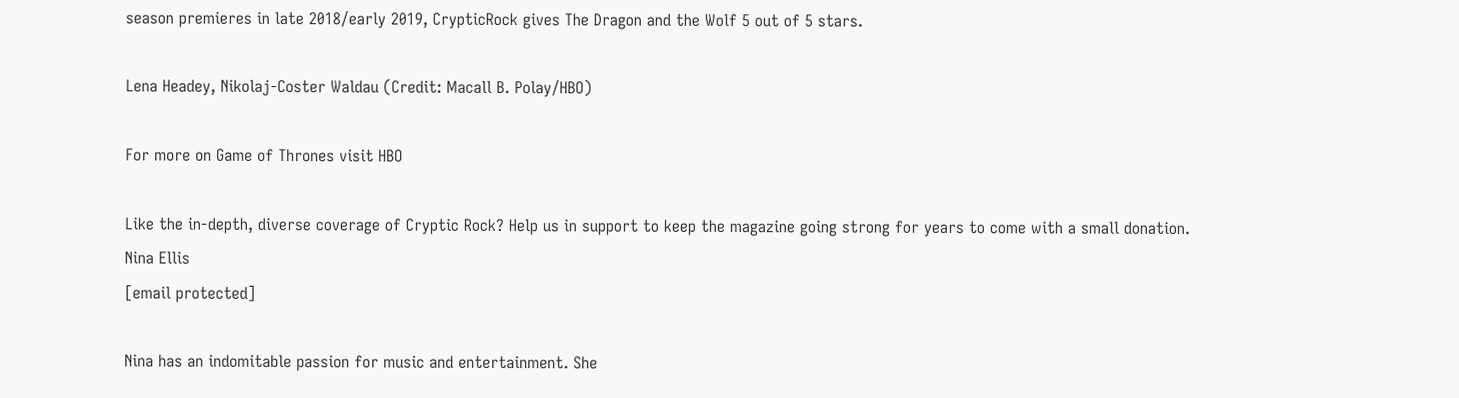season premieres in late 2018/early 2019, CrypticRock gives The Dragon and the Wolf 5 out of 5 stars.

Lena Headey, Nikolaj-Coster Waldau (Credit: Macall B. Polay/HBO)

For more on Game of Thrones visit HBO

Like the in-depth, diverse coverage of Cryptic Rock? Help us in support to keep the magazine going strong for years to come with a small donation.
Nina Ellis
[email protected]

Nina has an indomitable passion for music and entertainment. She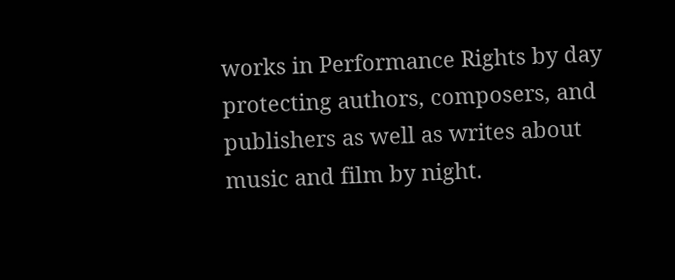works in Performance Rights by day protecting authors, composers, and publishers as well as writes about music and film by night.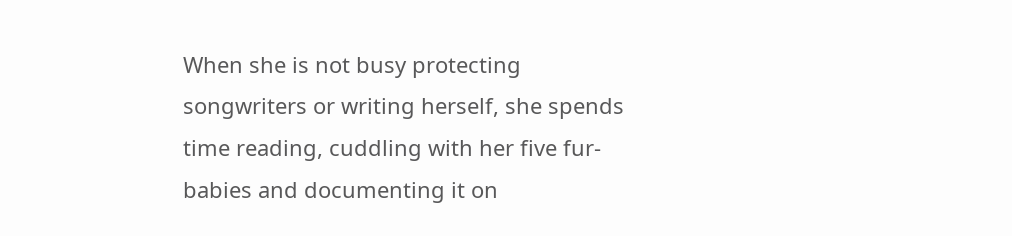When she is not busy protecting songwriters or writing herself, she spends time reading, cuddling with her five fur-babies and documenting it on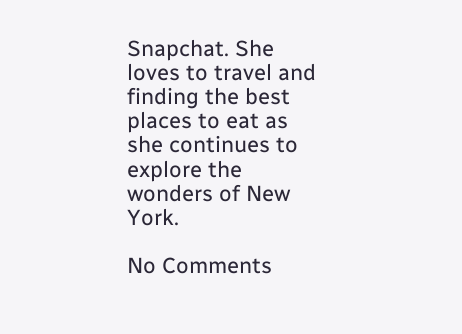Snapchat. She loves to travel and finding the best places to eat as she continues to explore the wonders of New York.

No Comments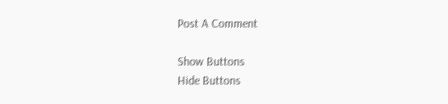Post A Comment

Show Buttons
Hide Buttons